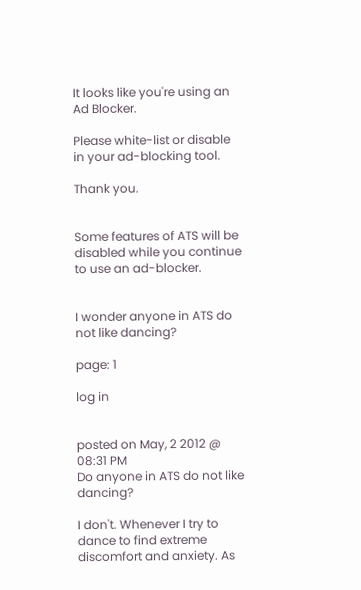It looks like you're using an Ad Blocker.

Please white-list or disable in your ad-blocking tool.

Thank you.


Some features of ATS will be disabled while you continue to use an ad-blocker.


I wonder anyone in ATS do not like dancing?

page: 1

log in


posted on May, 2 2012 @ 08:31 PM
Do anyone in ATS do not like dancing?

I don't. Whenever I try to dance to find extreme discomfort and anxiety. As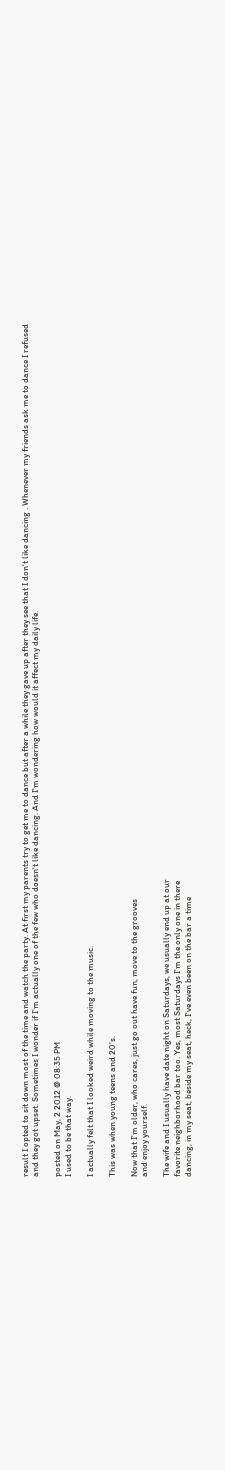result I opted to sit down most of the time and watch the party. At first my parents try to get me to dance but after a while they gave up after they see that I don't like dancing . Whenever my friends ask me to dance I refused and they got upset. Sometimes I wonder if I'm actually one of the few who doesn't like dancing. And I'm wondering how would it affect my daily life.

posted on May, 2 2012 @ 08:35 PM
I used to be that way.

I actually felt that I looked weird while moving to the music.

This was when young teens and 20's.

Now that I'm older, who cares, just go out have fun, move to the grooves
and enjoy yourself.

The wife and I usually have date night on Saturdays, we usually end up at our
favorite neighborhood bar too. Yes, most Saturdays I'm the only one in there
dancing, in my seat, beside my seat, heck, I've even been on the bar a time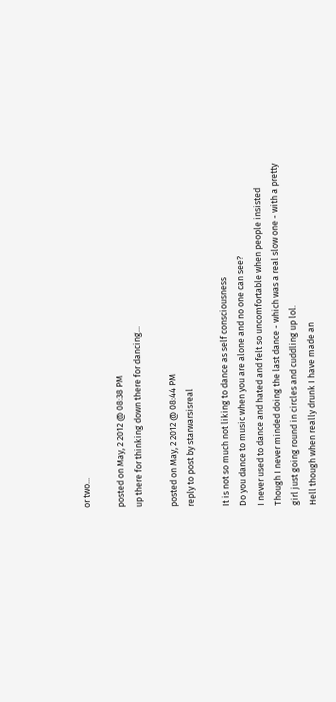or two...

posted on May, 2 2012 @ 08:38 PM
up there for thinking down there for dancing...

posted on May, 2 2012 @ 08:44 PM
reply to post by starwarsisreal

It is not so much not liking to dance as self consciousness
Do you dance to music when you are alone and no one can see?
I never used to dance and hated and felt so uncomfortable when people insisted
Though I never minded doing the last dance - which was a real slow one - with a pretty girl just going round in circles and cuddling up lol.
Hell though when really drunk I have made an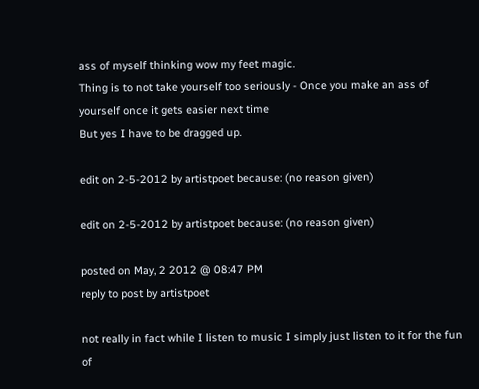ass of myself thinking wow my feet magic.
Thing is to not take yourself too seriously - Once you make an ass of yourself once it gets easier next time
But yes I have to be dragged up.

edit on 2-5-2012 by artistpoet because: (no reason given)

edit on 2-5-2012 by artistpoet because: (no reason given)

posted on May, 2 2012 @ 08:47 PM
reply to post by artistpoet

not really in fact while I listen to music I simply just listen to it for the fun of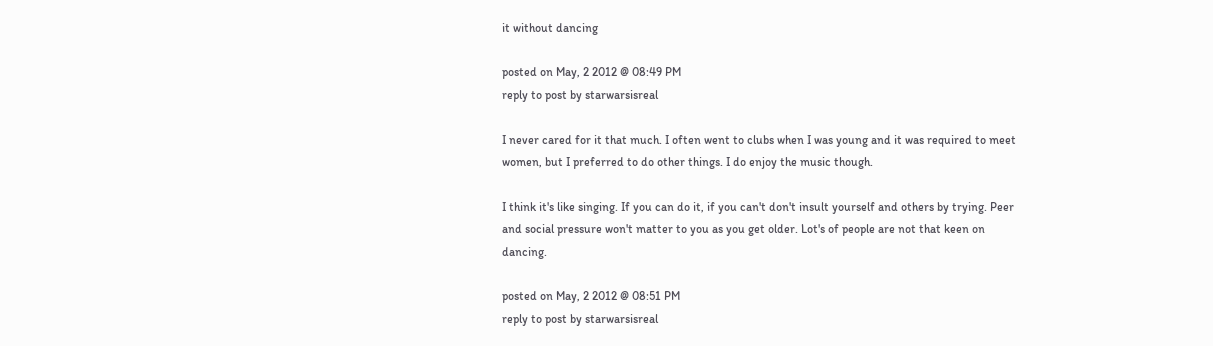it without dancing

posted on May, 2 2012 @ 08:49 PM
reply to post by starwarsisreal

I never cared for it that much. I often went to clubs when I was young and it was required to meet women, but I preferred to do other things. I do enjoy the music though.

I think it's like singing. If you can do it, if you can't don't insult yourself and others by trying. Peer and social pressure won't matter to you as you get older. Lot's of people are not that keen on dancing.

posted on May, 2 2012 @ 08:51 PM
reply to post by starwarsisreal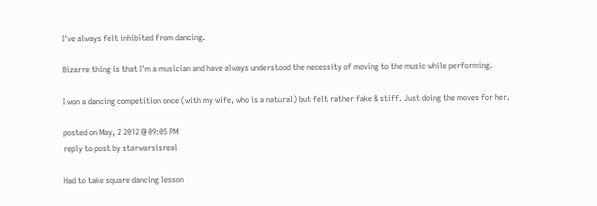I've always felt inhibited from dancing.

Bizarre thing is that I'm a musician and have always understood the necessity of moving to the music while performing.

I won a dancing competition once (with my wife, who is a natural) but felt rather fake & stiff. Just doing the moves for her.

posted on May, 2 2012 @ 09:05 PM
reply to post by starwarsisreal

Had to take square dancing lesson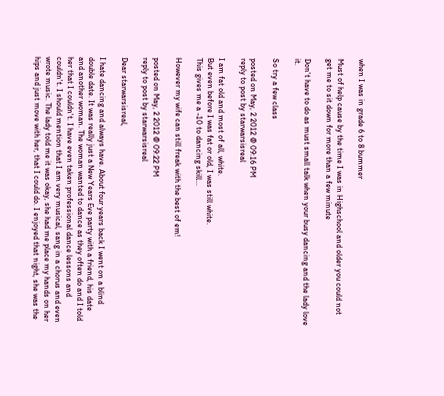when I was in grade 6 to 8 bummer

Must of help cause by the time I was in Highschool and older you could not get me to sit down for more than a few minute

Don't have to do as must small talk when your busy dancing and the lady love it.

So try a few class

posted on May, 2 2012 @ 09:16 PM
reply to post by starwarsisreal

I am fat old and most of all, white.
But even before I was fat or old, I was still white.
This gives me a -10 to dancing skill...

However my wife can still freak with the best of em!

posted on May, 2 2012 @ 09:22 PM
reply to post by starwarsisreal

Dear starwarsisreal,

I hate dancing and always have. About four years back I went on a blind double date. It was really just a New Years Eve party with a friend, his date and another woman. The woman wanted to dance as they often do and I told her that I couldn't. I have even taken professional dance lessons and couldn't. I should mention that I am very musical, sang in a chorus and even wrote music. The lady told me it was okay, she had me place my hands on her hips and just move with her, that I could do. I enjoyed that night, she was the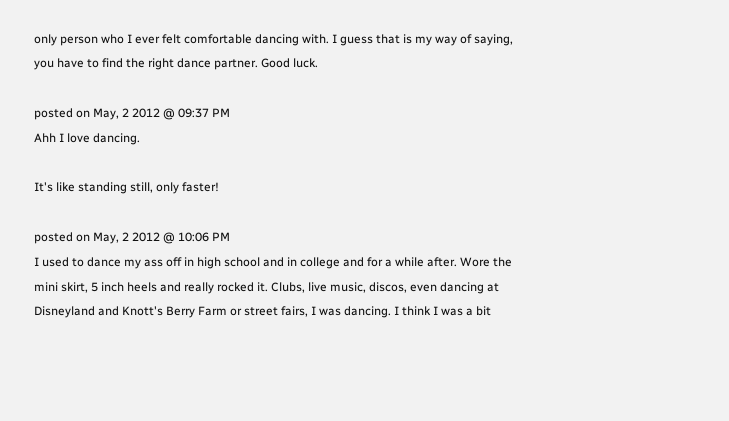only person who I ever felt comfortable dancing with. I guess that is my way of saying, you have to find the right dance partner. Good luck.

posted on May, 2 2012 @ 09:37 PM
Ahh I love dancing.

It's like standing still, only faster!

posted on May, 2 2012 @ 10:06 PM
I used to dance my ass off in high school and in college and for a while after. Wore the mini skirt, 5 inch heels and really rocked it. Clubs, live music, discos, even dancing at Disneyland and Knott's Berry Farm or street fairs, I was dancing. I think I was a bit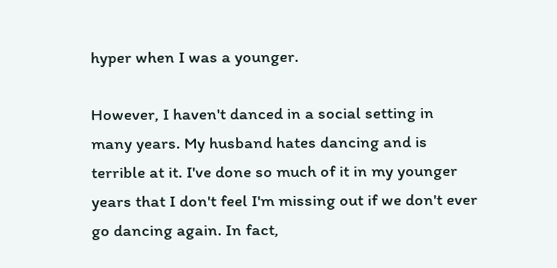hyper when I was a younger.

However, I haven't danced in a social setting in many years. My husband hates dancing and is terrible at it. I've done so much of it in my younger years that I don't feel I'm missing out if we don't ever go dancing again. In fact,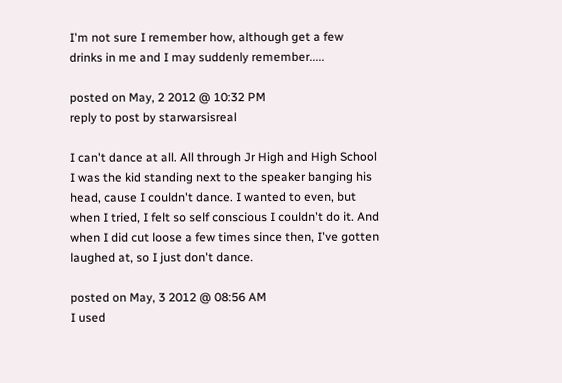I'm not sure I remember how, although get a few drinks in me and I may suddenly remember.....

posted on May, 2 2012 @ 10:32 PM
reply to post by starwarsisreal

I can't dance at all. All through Jr High and High School I was the kid standing next to the speaker banging his head, cause I couldn't dance. I wanted to even, but when I tried, I felt so self conscious I couldn't do it. And when I did cut loose a few times since then, I've gotten laughed at, so I just don't dance.

posted on May, 3 2012 @ 08:56 AM
I used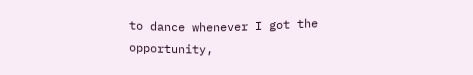to dance whenever I got the opportunity,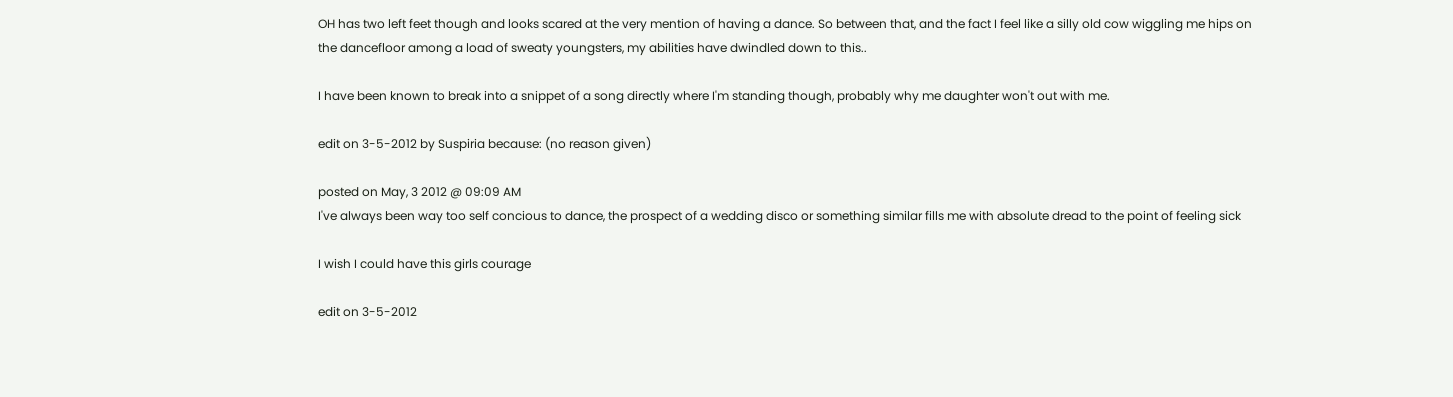OH has two left feet though and looks scared at the very mention of having a dance. So between that, and the fact I feel like a silly old cow wiggling me hips on the dancefloor among a load of sweaty youngsters, my abilities have dwindled down to this..

I have been known to break into a snippet of a song directly where I'm standing though, probably why me daughter won't out with me.

edit on 3-5-2012 by Suspiria because: (no reason given)

posted on May, 3 2012 @ 09:09 AM
I've always been way too self concious to dance, the prospect of a wedding disco or something similar fills me with absolute dread to the point of feeling sick

I wish I could have this girls courage

edit on 3-5-2012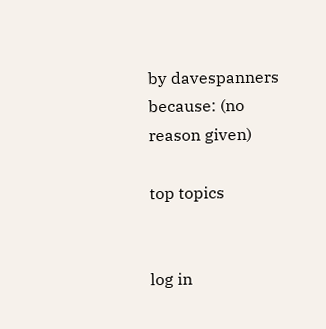by davespanners because: (no reason given)

top topics


log in